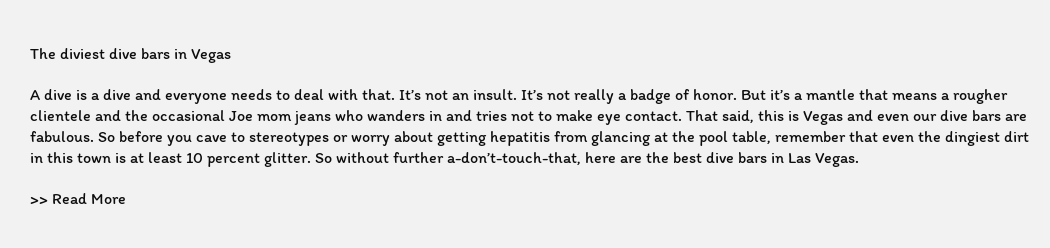The diviest dive bars in Vegas

A dive is a dive and everyone needs to deal with that. It’s not an insult. It’s not really a badge of honor. But it’s a mantle that means a rougher clientele and the occasional Joe mom jeans who wanders in and tries not to make eye contact. That said, this is Vegas and even our dive bars are fabulous. So before you cave to stereotypes or worry about getting hepatitis from glancing at the pool table, remember that even the dingiest dirt in this town is at least 10 percent glitter. So without further a-don’t-touch-that, here are the best dive bars in Las Vegas.

>> Read More